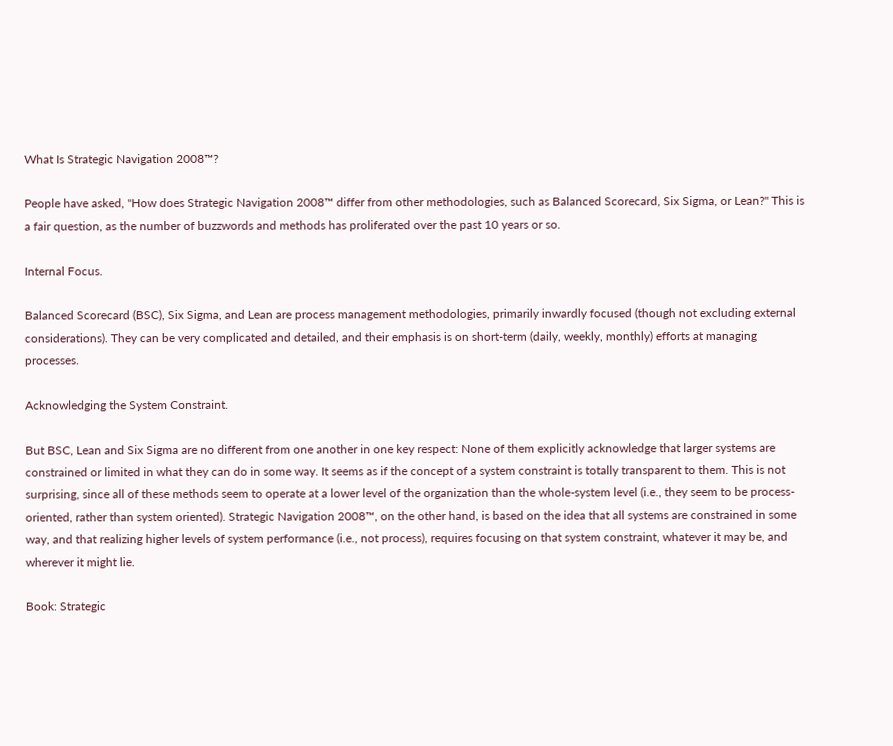What Is Strategic Navigation 2008™?

People have asked, "How does Strategic Navigation 2008™ differ from other methodologies, such as Balanced Scorecard, Six Sigma, or Lean?" This is a fair question, as the number of buzzwords and methods has proliferated over the past 10 years or so.

Internal Focus.

Balanced Scorecard (BSC), Six Sigma, and Lean are process management methodologies, primarily inwardly focused (though not excluding external considerations). They can be very complicated and detailed, and their emphasis is on short-term (daily, weekly, monthly) efforts at managing processes.

Acknowledging the System Constraint.

But BSC, Lean and Six Sigma are no different from one another in one key respect: None of them explicitly acknowledge that larger systems are constrained or limited in what they can do in some way. It seems as if the concept of a system constraint is totally transparent to them. This is not surprising, since all of these methods seem to operate at a lower level of the organization than the whole-system level (i.e., they seem to be process-oriented, rather than system oriented). Strategic Navigation 2008™, on the other hand, is based on the idea that all systems are constrained in some way, and that realizing higher levels of system performance (i.e., not process), requires focusing on that system constraint, whatever it may be, and wherever it might lie.

Book: Strategic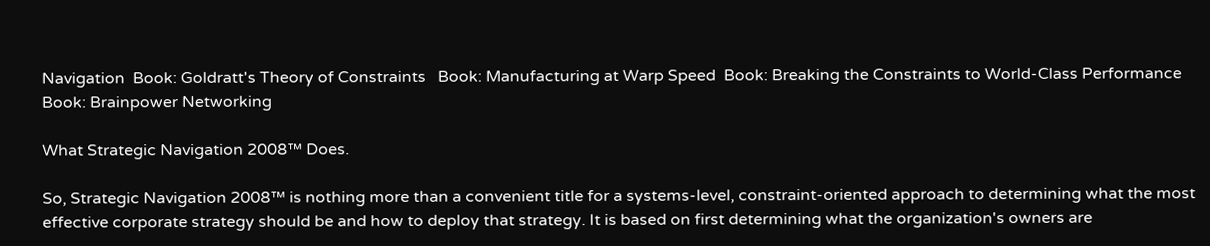Navigation  Book: Goldratt's Theory of Constraints   Book: Manufacturing at Warp Speed  Book: Breaking the Constraints to World-Class Performance   Book: Brainpower Networking

What Strategic Navigation 2008™ Does.

So, Strategic Navigation 2008™ is nothing more than a convenient title for a systems-level, constraint-oriented approach to determining what the most effective corporate strategy should be and how to deploy that strategy. It is based on first determining what the organization's owners are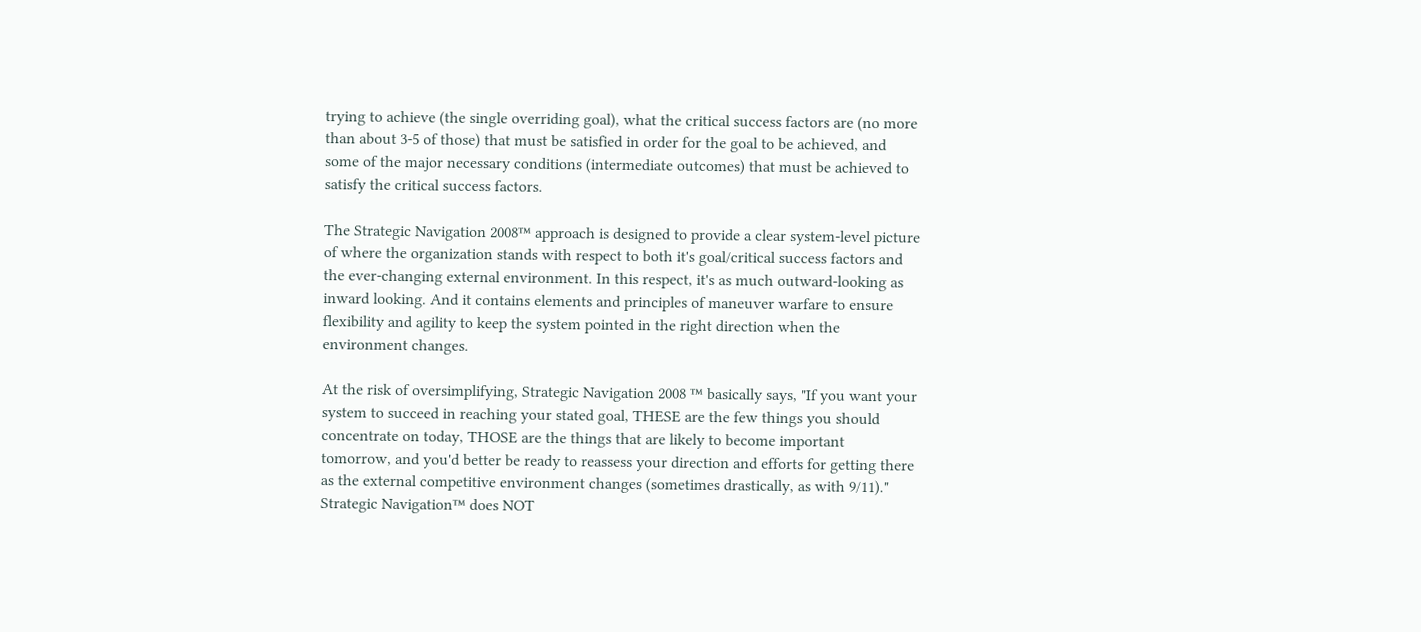trying to achieve (the single overriding goal), what the critical success factors are (no more than about 3-5 of those) that must be satisfied in order for the goal to be achieved, and some of the major necessary conditions (intermediate outcomes) that must be achieved to satisfy the critical success factors.

The Strategic Navigation 2008™ approach is designed to provide a clear system-level picture of where the organization stands with respect to both it's goal/critical success factors and the ever-changing external environment. In this respect, it's as much outward-looking as inward looking. And it contains elements and principles of maneuver warfare to ensure flexibility and agility to keep the system pointed in the right direction when the environment changes.

At the risk of oversimplifying, Strategic Navigation 2008 ™ basically says, "If you want your system to succeed in reaching your stated goal, THESE are the few things you should concentrate on today, THOSE are the things that are likely to become important tomorrow, and you'd better be ready to reassess your direction and efforts for getting there as the external competitive environment changes (sometimes drastically, as with 9/11)." Strategic Navigation™ does NOT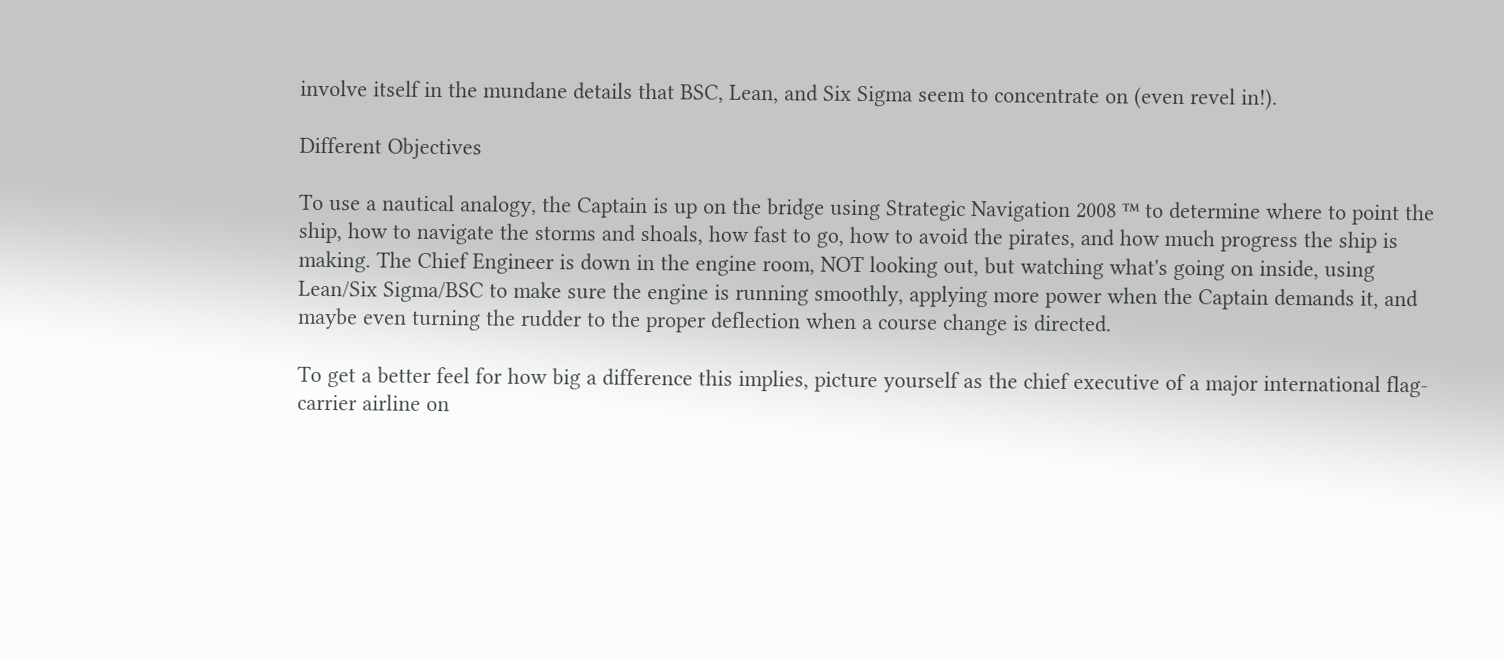involve itself in the mundane details that BSC, Lean, and Six Sigma seem to concentrate on (even revel in!).

Different Objectives

To use a nautical analogy, the Captain is up on the bridge using Strategic Navigation 2008 ™ to determine where to point the ship, how to navigate the storms and shoals, how fast to go, how to avoid the pirates, and how much progress the ship is making. The Chief Engineer is down in the engine room, NOT looking out, but watching what's going on inside, using Lean/Six Sigma/BSC to make sure the engine is running smoothly, applying more power when the Captain demands it, and maybe even turning the rudder to the proper deflection when a course change is directed.

To get a better feel for how big a difference this implies, picture yourself as the chief executive of a major international flag-carrier airline on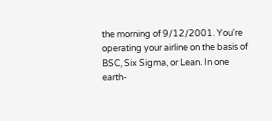the morning of 9/12/2001. You're operating your airline on the basis of BSC, Six Sigma, or Lean. In one earth-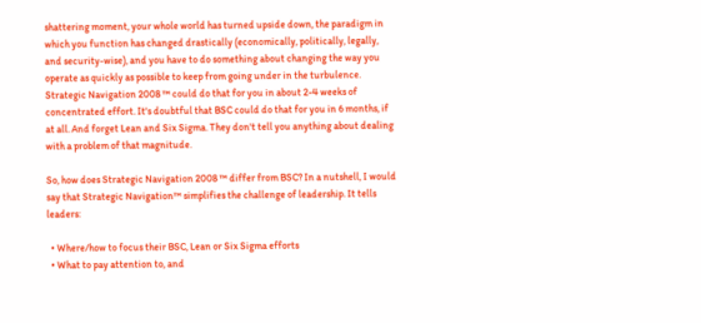shattering moment, your whole world has turned upside down, the paradigm in which you function has changed drastically (economically, politically, legally, and security-wise), and you have to do something about changing the way you operate as quickly as possible to keep from going under in the turbulence. Strategic Navigation 2008 ™ could do that for you in about 2-4 weeks of concentrated effort. It's doubtful that BSC could do that for you in 6 months, if at all. And forget Lean and Six Sigma. They don't tell you anything about dealing with a problem of that magnitude.

So, how does Strategic Navigation 2008 ™ differ from BSC? In a nutshell, I would say that Strategic Navigation™ simplifies the challenge of leadership. It tells leaders:

  • Where/how to focus their BSC, Lean or Six Sigma efforts
  • What to pay attention to, and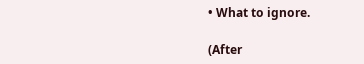• What to ignore.

(After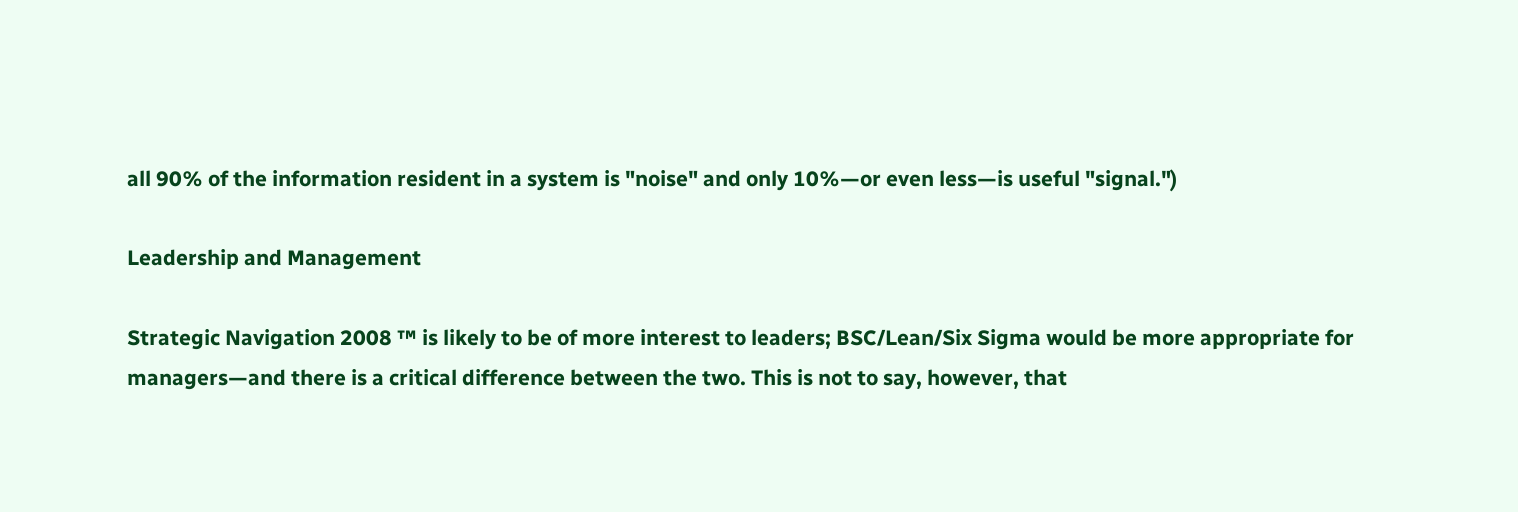all 90% of the information resident in a system is "noise" and only 10%—or even less—is useful "signal.")

Leadership and Management

Strategic Navigation 2008 ™ is likely to be of more interest to leaders; BSC/Lean/Six Sigma would be more appropriate for managers—and there is a critical difference between the two. This is not to say, however, that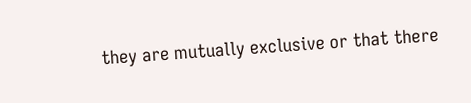they are mutually exclusive or that there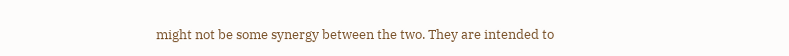might not be some synergy between the two. They are intended to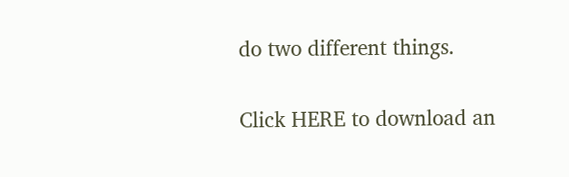do two different things.

Click HERE to download an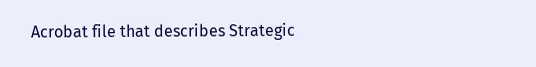Acrobat file that describes Strategic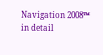Navigation 2008™ in detail